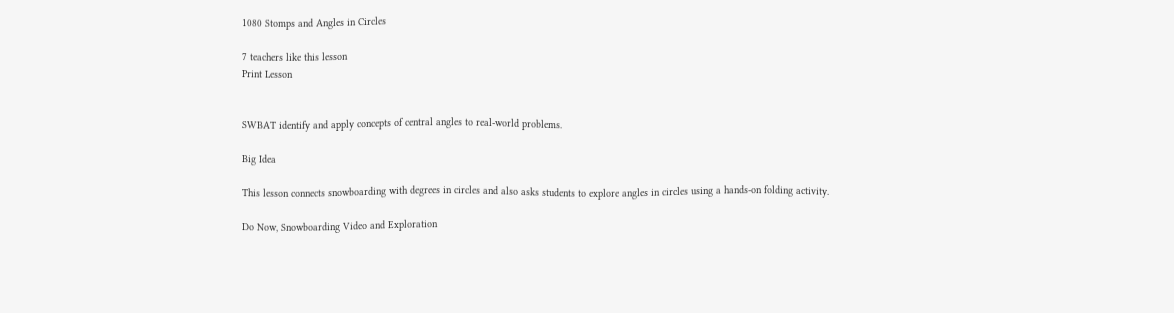1080 Stomps and Angles in Circles

7 teachers like this lesson
Print Lesson


SWBAT identify and apply concepts of central angles to real-world problems.

Big Idea

This lesson connects snowboarding with degrees in circles and also asks students to explore angles in circles using a hands-on folding activity.

Do Now, Snowboarding Video and Exploration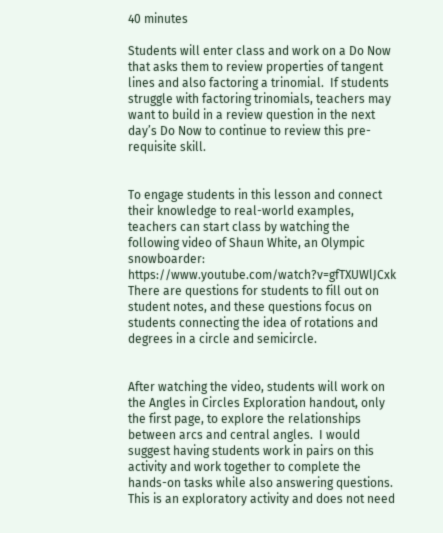40 minutes

Students will enter class and work on a Do Now that asks them to review properties of tangent lines and also factoring a trinomial.  If students struggle with factoring trinomials, teachers may want to build in a review question in the next day’s Do Now to continue to review this pre-requisite skill.


To engage students in this lesson and connect their knowledge to real-world examples, teachers can start class by watching the following video of Shaun White, an Olympic snowboarder:  https://www.youtube.com/watch?v=gfTXUWlJCxk  There are questions for students to fill out on student notes, and these questions focus on students connecting the idea of rotations and degrees in a circle and semicircle.


After watching the video, students will work on the Angles in Circles Exploration handout, only the first page, to explore the relationships between arcs and central angles.  I would suggest having students work in pairs on this activity and work together to complete the hands-on tasks while also answering questions.  This is an exploratory activity and does not need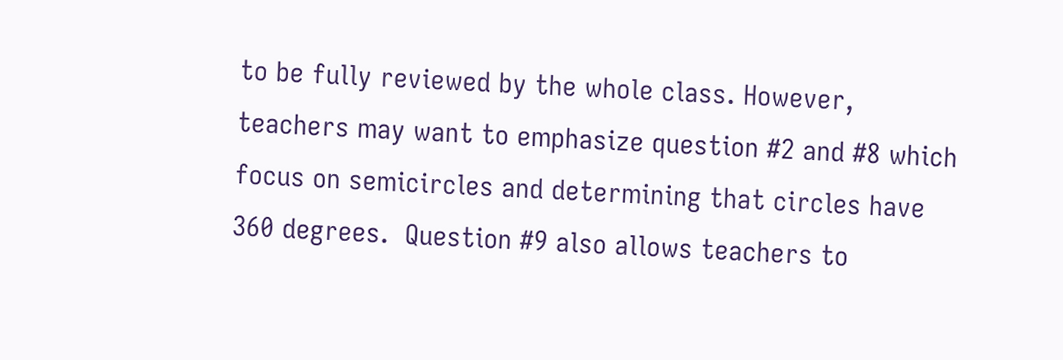to be fully reviewed by the whole class. However, teachers may want to emphasize question #2 and #8 which focus on semicircles and determining that circles have 360 degrees.  Question #9 also allows teachers to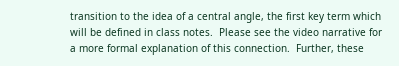transition to the idea of a central angle, the first key term which will be defined in class notes.  Please see the video narrative for a more formal explanation of this connection.  Further, these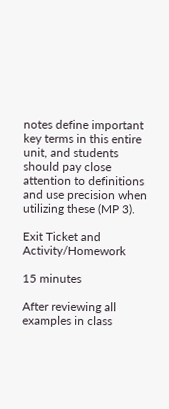notes define important key terms in this entire unit, and students should pay close attention to definitions and use precision when utilizing these (MP 3).

Exit Ticket and Activity/Homework

15 minutes

After reviewing all examples in class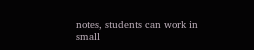notes, students can work in small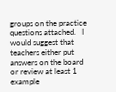groups on the practice questions attached.   I would suggest that teachers either put answers on the board or review at least 1 example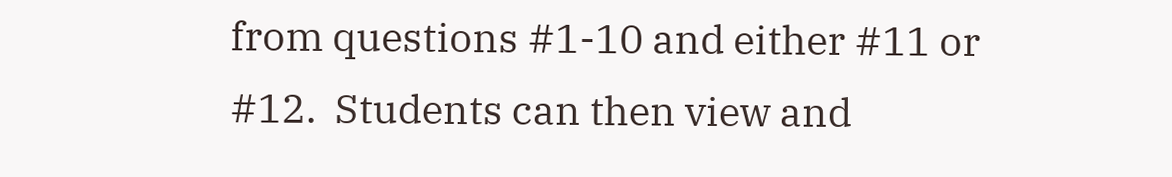from questions #1-10 and either #11 or #12.  Students can then view and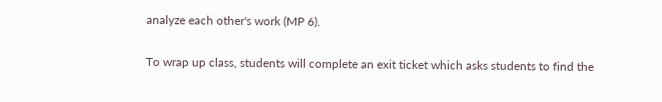analyze each other's work (MP 6).

To wrap up class, students will complete an exit ticket which asks students to find the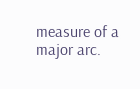measure of a major arc.